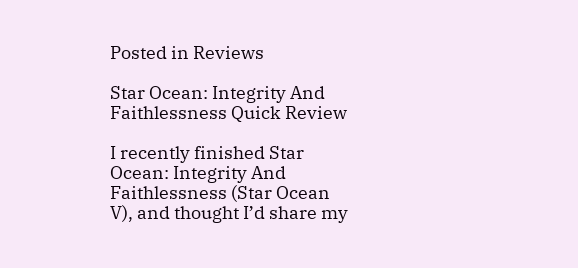Posted in Reviews

Star Ocean: Integrity And Faithlessness Quick Review

I recently finished Star Ocean: Integrity And Faithlessness (Star Ocean V), and thought I’d share my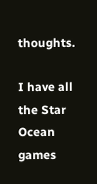thoughts.

I have all the Star Ocean games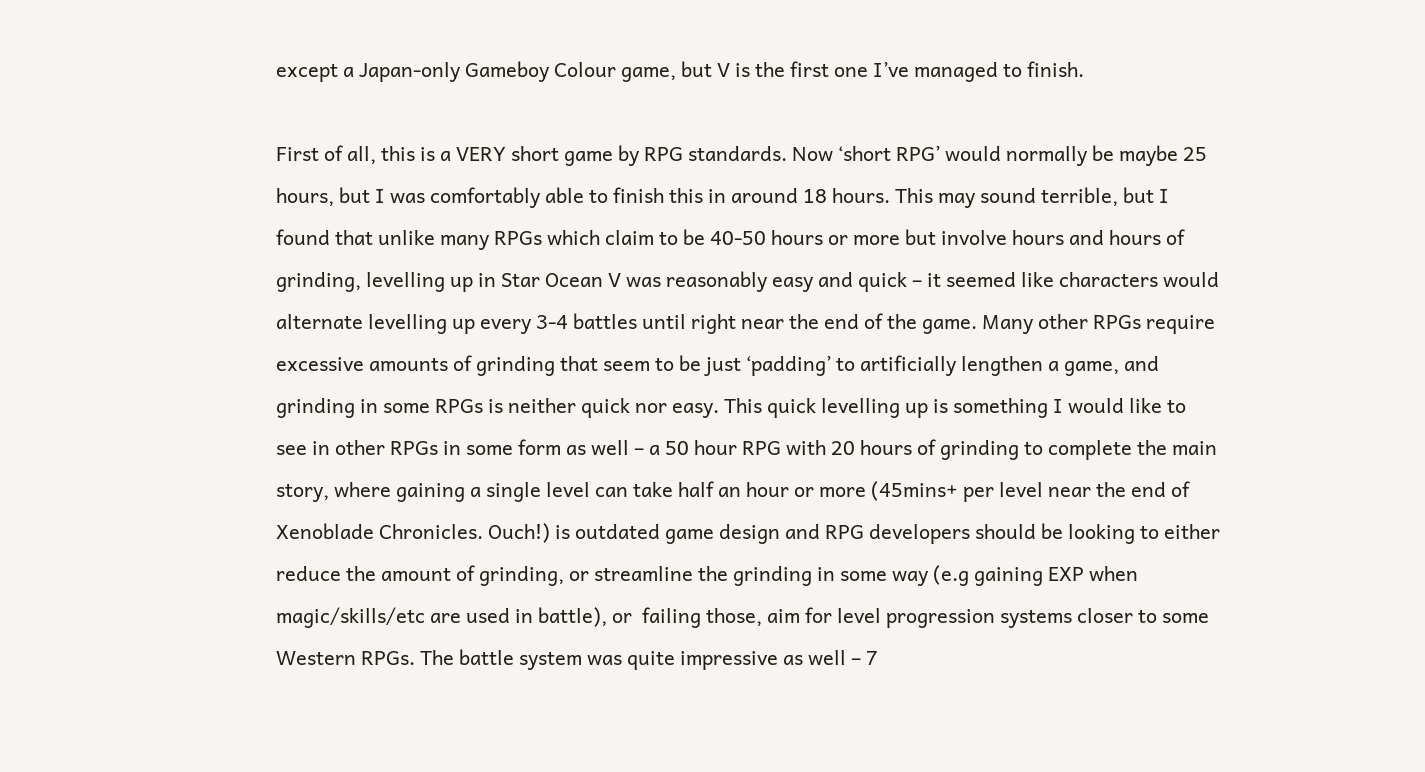except a Japan-only Gameboy Colour game, but V is the first one I’ve managed to finish.

First of all, this is a VERY short game by RPG standards. Now ‘short RPG’ would normally be maybe 25 hours, but I was comfortably able to finish this in around 18 hours. This may sound terrible, but I found that unlike many RPGs which claim to be 40-50 hours or more but involve hours and hours of grinding, levelling up in Star Ocean V was reasonably easy and quick – it seemed like characters would alternate levelling up every 3-4 battles until right near the end of the game. Many other RPGs require excessive amounts of grinding that seem to be just ‘padding’ to artificially lengthen a game, and grinding in some RPGs is neither quick nor easy. This quick levelling up is something I would like to see in other RPGs in some form as well – a 50 hour RPG with 20 hours of grinding to complete the main story, where gaining a single level can take half an hour or more (45mins+ per level near the end of Xenoblade Chronicles. Ouch!) is outdated game design and RPG developers should be looking to either reduce the amount of grinding, or streamline the grinding in some way (e.g gaining EXP when magic/skills/etc are used in battle), or  failing those, aim for level progression systems closer to some Western RPGs. The battle system was quite impressive as well – 7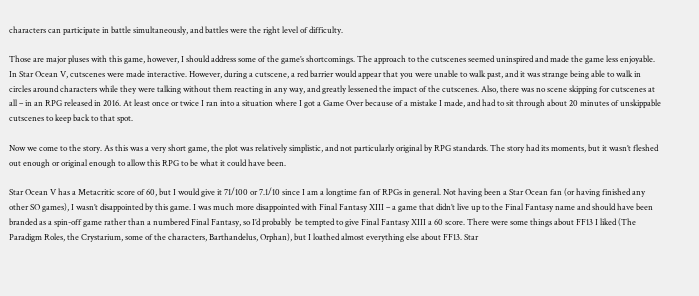characters can participate in battle simultaneously, and battles were the right level of difficulty.

Those are major pluses with this game, however, I should address some of the game’s shortcomings. The approach to the cutscenes seemed uninspired and made the game less enjoyable. In Star Ocean V, cutscenes were made interactive. However, during a cutscene, a red barrier would appear that you were unable to walk past, and it was strange being able to walk in circles around characters while they were talking without them reacting in any way, and greatly lessened the impact of the cutscenes. Also, there was no scene skipping for cutscenes at all – in an RPG released in 2016. At least once or twice I ran into a situation where I got a Game Over because of a mistake I made, and had to sit through about 20 minutes of unskippable cutscenes to keep back to that spot.

Now we come to the story. As this was a very short game, the plot was relatively simplistic, and not particularly original by RPG standards. The story had its moments, but it wasn’t fleshed out enough or original enough to allow this RPG to be what it could have been.

Star Ocean V has a Metacritic score of 60, but I would give it 71/100 or 7.1/10 since I am a longtime fan of RPGs in general. Not having been a Star Ocean fan (or having finished any other SO games), I wasn’t disappointed by this game. I was much more disappointed with Final Fantasy XIII – a game that didn’t live up to the Final Fantasy name and should have been branded as a spin-off game rather than a numbered Final Fantasy, so I’d probably  be tempted to give Final Fantasy XIII a 60 score. There were some things about FF13 I liked (The Paradigm Roles, the Crystarium, some of the characters, Barthandelus, Orphan), but I loathed almost everything else about FF13. Star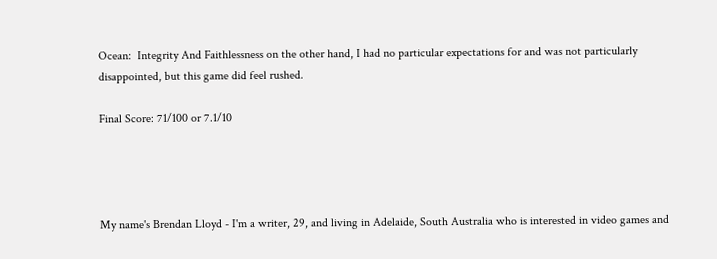Ocean:  Integrity And Faithlessness on the other hand, I had no particular expectations for and was not particularly disappointed, but this game did feel rushed.

Final Score: 71/100 or 7.1/10




My name's Brendan Lloyd - I'm a writer, 29, and living in Adelaide, South Australia who is interested in video games and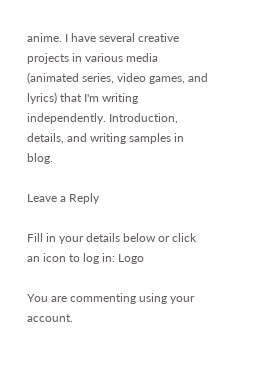anime. I have several creative projects in various media (animated series, video games, and lyrics) that I'm writing independently. Introduction, details, and writing samples in blog.

Leave a Reply

Fill in your details below or click an icon to log in: Logo

You are commenting using your account.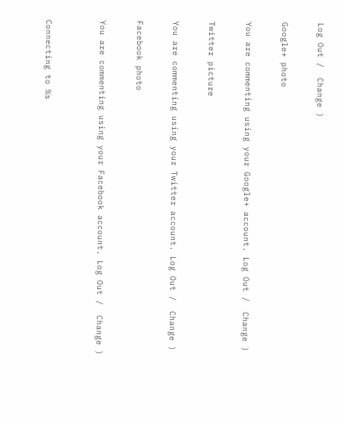Log Out /  Change )

Google+ photo

You are commenting using your Google+ account. Log Out /  Change )

Twitter picture

You are commenting using your Twitter account. Log Out /  Change )

Facebook photo

You are commenting using your Facebook account. Log Out /  Change )


Connecting to %s